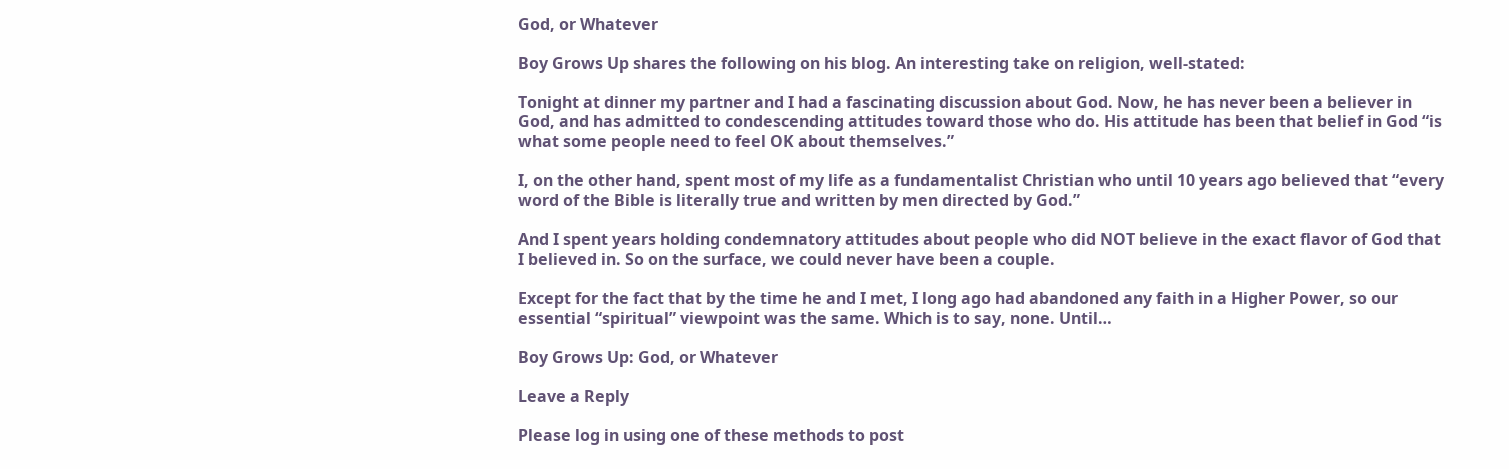God, or Whatever

Boy Grows Up shares the following on his blog. An interesting take on religion, well-stated:

Tonight at dinner my partner and I had a fascinating discussion about God. Now, he has never been a believer in God, and has admitted to condescending attitudes toward those who do. His attitude has been that belief in God “is what some people need to feel OK about themselves.”

I, on the other hand, spent most of my life as a fundamentalist Christian who until 10 years ago believed that “every word of the Bible is literally true and written by men directed by God.”

And I spent years holding condemnatory attitudes about people who did NOT believe in the exact flavor of God that I believed in. So on the surface, we could never have been a couple.

Except for the fact that by the time he and I met, I long ago had abandoned any faith in a Higher Power, so our essential “spiritual” viewpoint was the same. Which is to say, none. Until…

Boy Grows Up: God, or Whatever

Leave a Reply

Please log in using one of these methods to post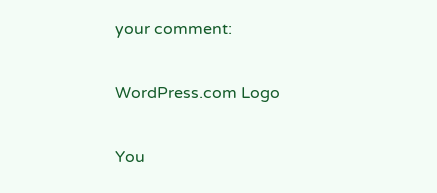your comment:

WordPress.com Logo

You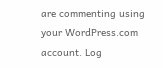are commenting using your WordPress.com account. Log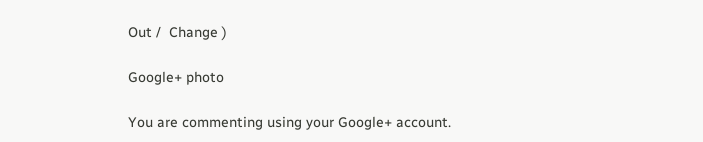Out /  Change )

Google+ photo

You are commenting using your Google+ account.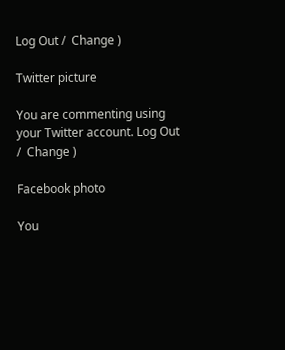Log Out /  Change )

Twitter picture

You are commenting using your Twitter account. Log Out /  Change )

Facebook photo

You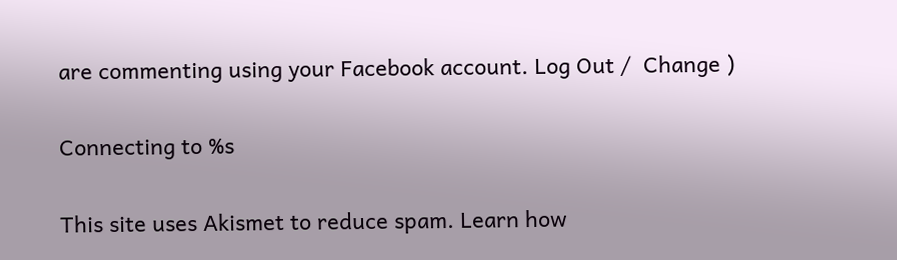are commenting using your Facebook account. Log Out /  Change )

Connecting to %s

This site uses Akismet to reduce spam. Learn how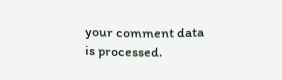your comment data is processed.